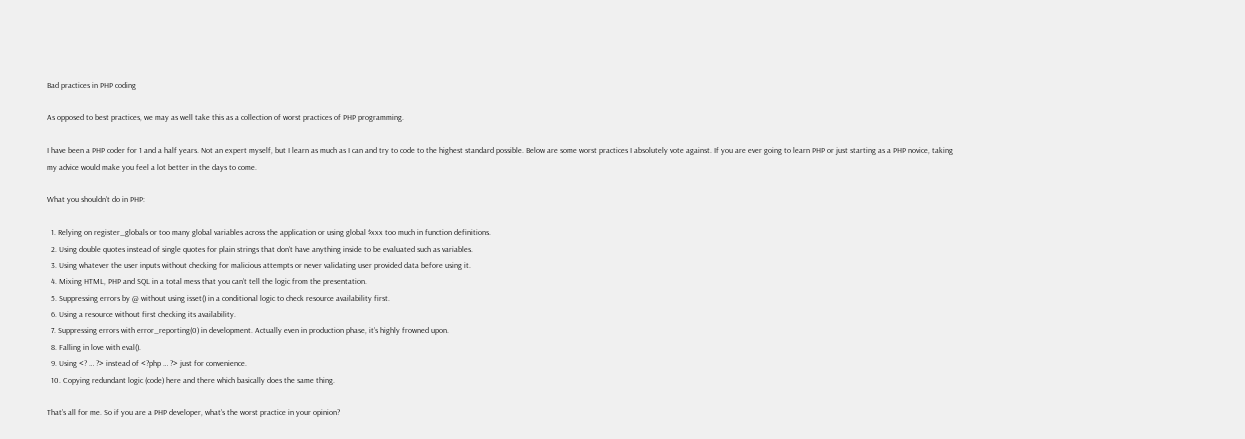Bad practices in PHP coding

As opposed to best practices, we may as well take this as a collection of worst practices of PHP programming.

I have been a PHP coder for 1 and a half years. Not an expert myself, but I learn as much as I can and try to code to the highest standard possible. Below are some worst practices I absolutely vote against. If you are ever going to learn PHP or just starting as a PHP novice, taking my advice would make you feel a lot better in the days to come.

What you shouldn’t do in PHP:

  1. Relying on register_globals or too many global variables across the application or using global $xxx too much in function definitions.
  2. Using double quotes instead of single quotes for plain strings that don’t have anything inside to be evaluated such as variables.
  3. Using whatever the user inputs without checking for malicious attempts or never validating user provided data before using it.
  4. Mixing HTML, PHP and SQL in a total mess that you can’t tell the logic from the presentation.
  5. Suppressing errors by @ without using isset() in a conditional logic to check resource availability first.
  6. Using a resource without first checking its availability.
  7. Suppressing errors with error_reporting(0) in development. Actually even in production phase, it’s highly frowned upon.
  8. Falling in love with eval().
  9. Using <? … ?> instead of <?php … ?> just for convenience.
  10. Copying redundant logic (code) here and there which basically does the same thing.

That’s all for me. So if you are a PHP developer, what’s the worst practice in your opinion?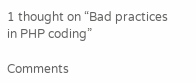1 thought on “Bad practices in PHP coding”

Comments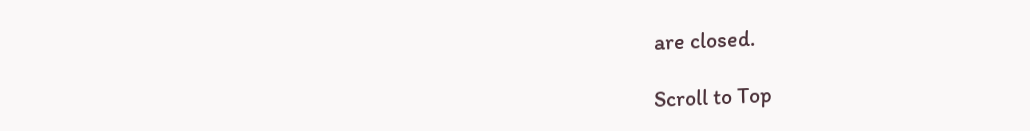are closed.

Scroll to Top